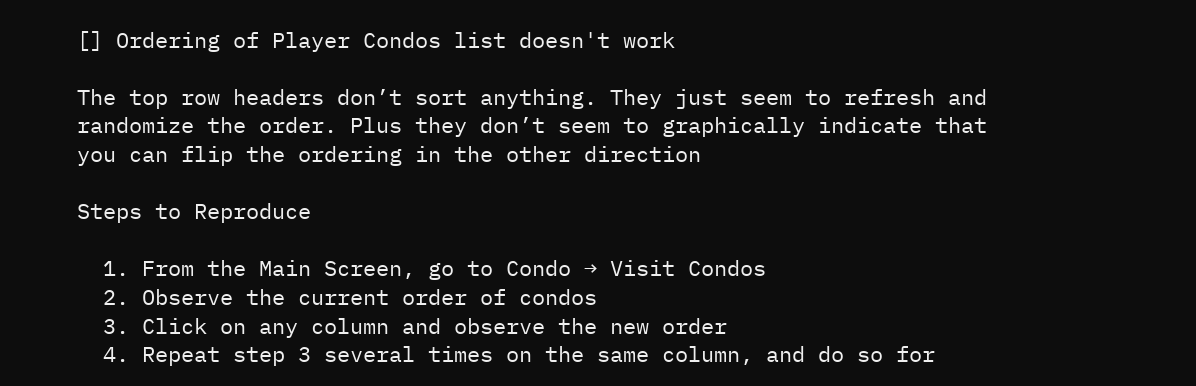[] Ordering of Player Condos list doesn't work

The top row headers don’t sort anything. They just seem to refresh and randomize the order. Plus they don’t seem to graphically indicate that you can flip the ordering in the other direction

Steps to Reproduce

  1. From the Main Screen, go to Condo → Visit Condos
  2. Observe the current order of condos
  3. Click on any column and observe the new order
  4. Repeat step 3 several times on the same column, and do so for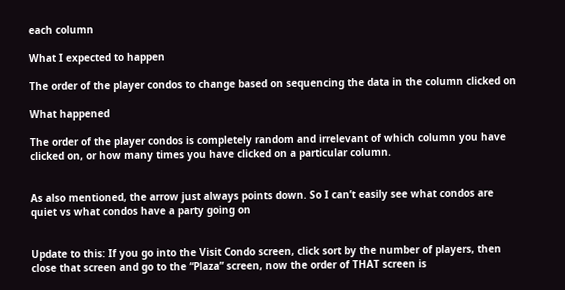each column

What I expected to happen

The order of the player condos to change based on sequencing the data in the column clicked on

What happened

The order of the player condos is completely random and irrelevant of which column you have clicked on, or how many times you have clicked on a particular column.


As also mentioned, the arrow just always points down. So I can’t easily see what condos are quiet vs what condos have a party going on


Update to this: If you go into the Visit Condo screen, click sort by the number of players, then close that screen and go to the “Plaza” screen, now the order of THAT screen is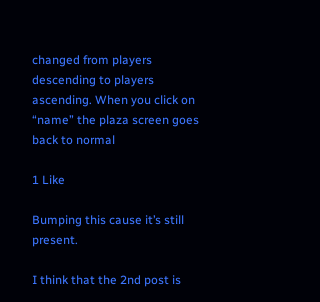changed from players descending to players ascending. When you click on “name” the plaza screen goes back to normal

1 Like

Bumping this cause it’s still present.

I think that the 2nd post is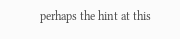perhaps the hint at this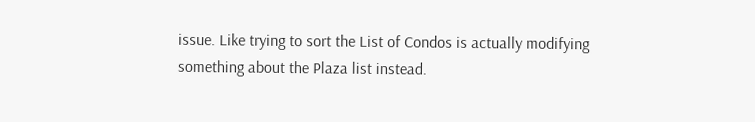issue. Like trying to sort the List of Condos is actually modifying something about the Plaza list instead.